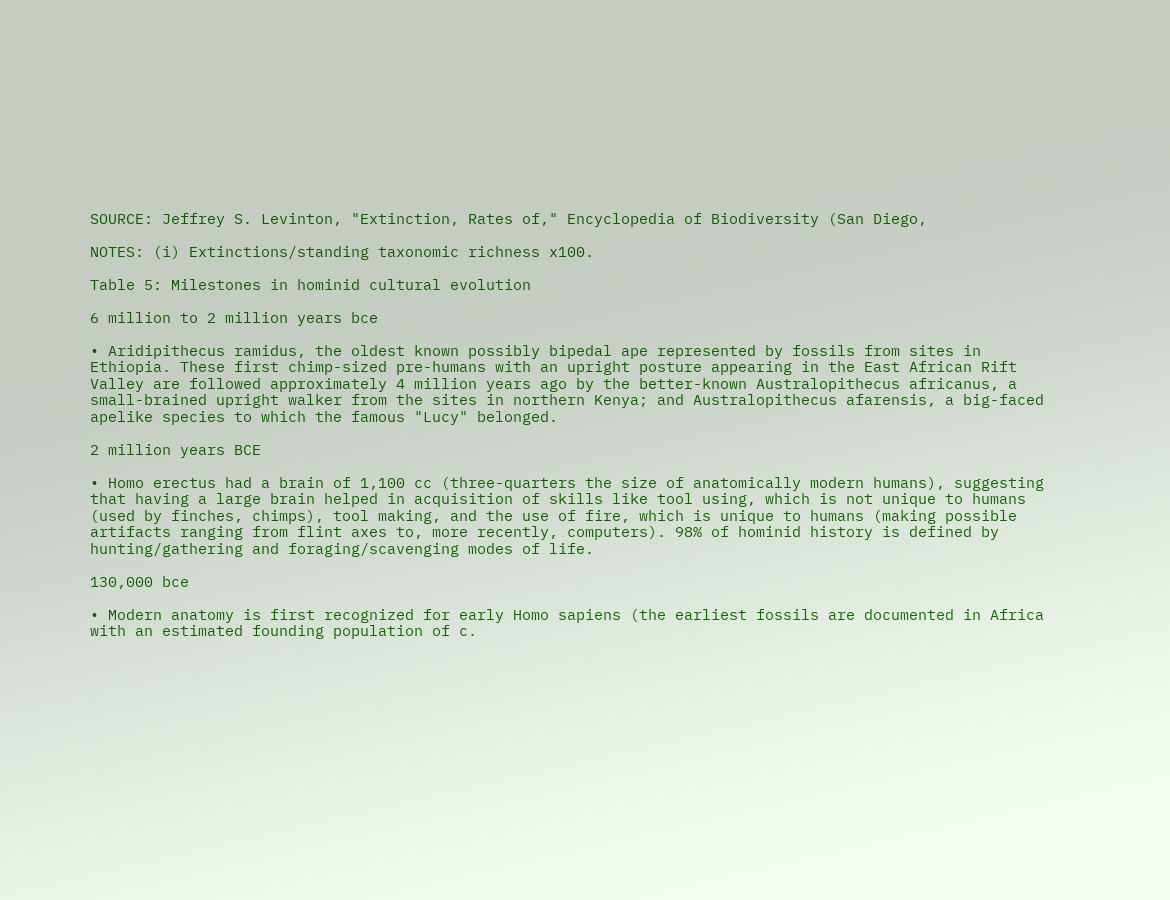SOURCE: Jeffrey S. Levinton, "Extinction, Rates of," Encyclopedia of Biodiversity (San Diego,

NOTES: (i) Extinctions/standing taxonomic richness x100.

Table 5: Milestones in hominid cultural evolution

6 million to 2 million years bce

• Aridipithecus ramidus, the oldest known possibly bipedal ape represented by fossils from sites in Ethiopia. These first chimp-sized pre-humans with an upright posture appearing in the East African Rift Valley are followed approximately 4 million years ago by the better-known Australopithecus africanus, a small-brained upright walker from the sites in northern Kenya; and Australopithecus afarensis, a big-faced apelike species to which the famous "Lucy" belonged.

2 million years BCE

• Homo erectus had a brain of 1,100 cc (three-quarters the size of anatomically modern humans), suggesting that having a large brain helped in acquisition of skills like tool using, which is not unique to humans (used by finches, chimps), tool making, and the use of fire, which is unique to humans (making possible artifacts ranging from flint axes to, more recently, computers). 98% of hominid history is defined by hunting/gathering and foraging/scavenging modes of life.

130,000 bce

• Modern anatomy is first recognized for early Homo sapiens (the earliest fossils are documented in Africa with an estimated founding population of c.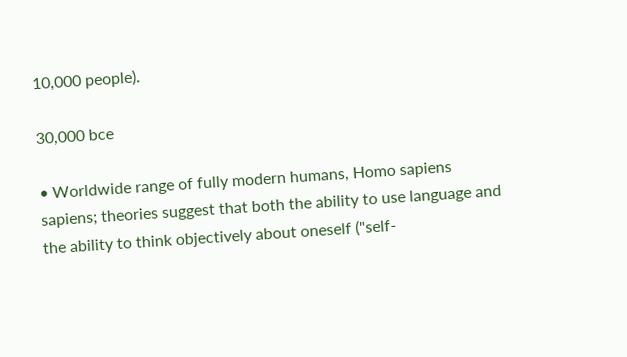10,000 people).

30,000 bce

• Worldwide range of fully modern humans, Homo sapiens sapiens; theories suggest that both the ability to use language and the ability to think objectively about oneself ("self-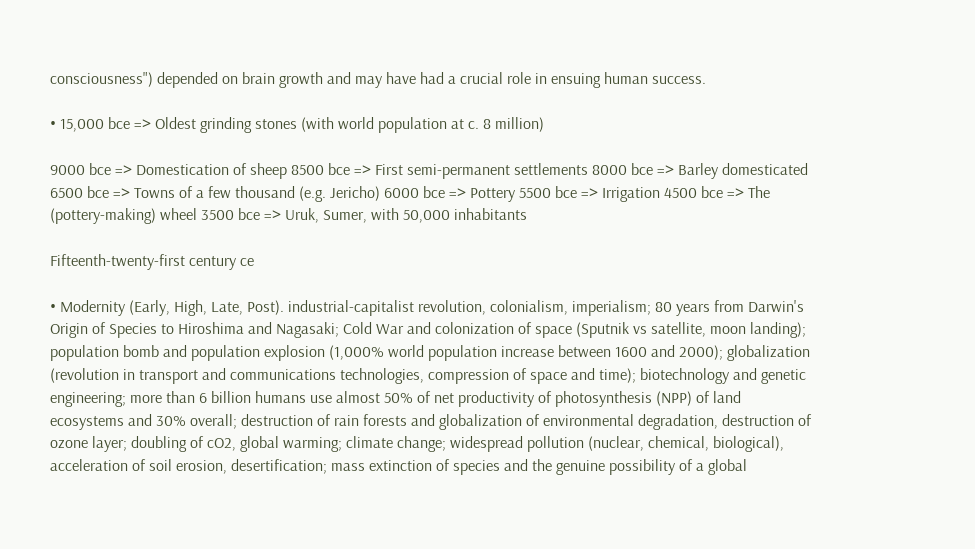consciousness") depended on brain growth and may have had a crucial role in ensuing human success.

• 15,000 bce => Oldest grinding stones (with world population at c. 8 million)

9000 bce => Domestication of sheep 8500 bce => First semi-permanent settlements 8000 bce => Barley domesticated 6500 bce => Towns of a few thousand (e.g. Jericho) 6000 bce => Pottery 5500 bce => Irrigation 4500 bce => The (pottery-making) wheel 3500 bce => Uruk, Sumer, with 50,000 inhabitants

Fifteenth-twenty-first century ce

• Modernity (Early, High, Late, Post). industrial-capitalist revolution, colonialism, imperialism; 80 years from Darwin's Origin of Species to Hiroshima and Nagasaki; Cold War and colonization of space (Sputnik vs satellite, moon landing); population bomb and population explosion (1,000% world population increase between 1600 and 2000); globalization (revolution in transport and communications technologies, compression of space and time); biotechnology and genetic engineering; more than 6 billion humans use almost 50% of net productivity of photosynthesis (NPP) of land ecosystems and 30% overall; destruction of rain forests and globalization of environmental degradation, destruction of ozone layer; doubling of cO2, global warming; climate change; widespread pollution (nuclear, chemical, biological), acceleration of soil erosion, desertification; mass extinction of species and the genuine possibility of a global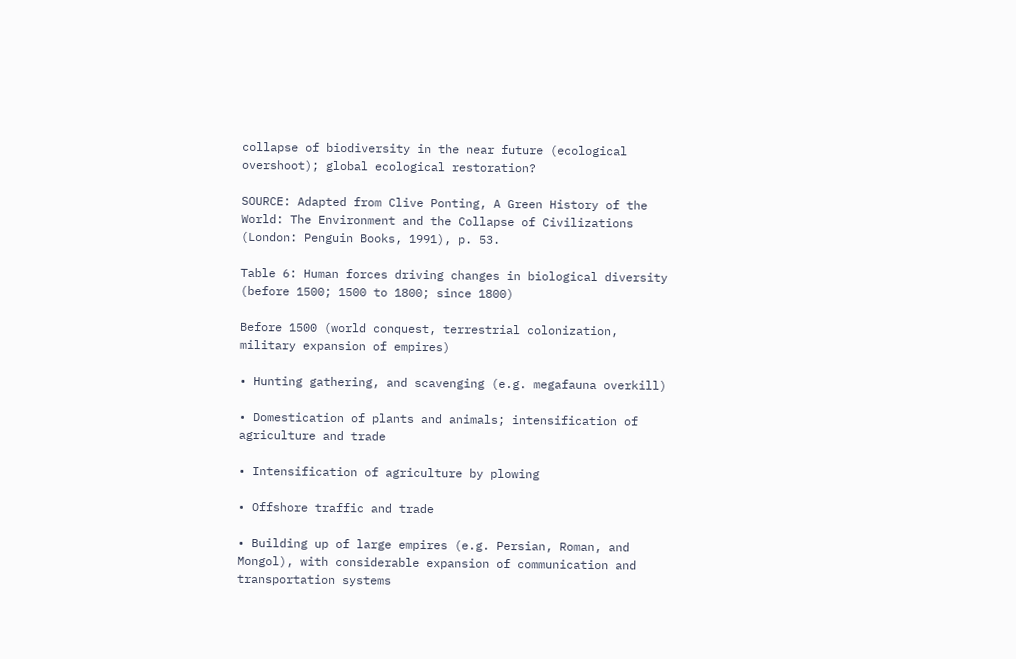collapse of biodiversity in the near future (ecological overshoot); global ecological restoration?

SOURCE: Adapted from Clive Ponting, A Green History of the World: The Environment and the Collapse of Civilizations (London: Penguin Books, 1991), p. 53.

Table 6: Human forces driving changes in biological diversity (before 1500; 1500 to 1800; since 1800)

Before 1500 (world conquest, terrestrial colonization, military expansion of empires)

• Hunting gathering, and scavenging (e.g. megafauna overkill)

• Domestication of plants and animals; intensification of agriculture and trade

• Intensification of agriculture by plowing

• Offshore traffic and trade

• Building up of large empires (e.g. Persian, Roman, and Mongol), with considerable expansion of communication and transportation systems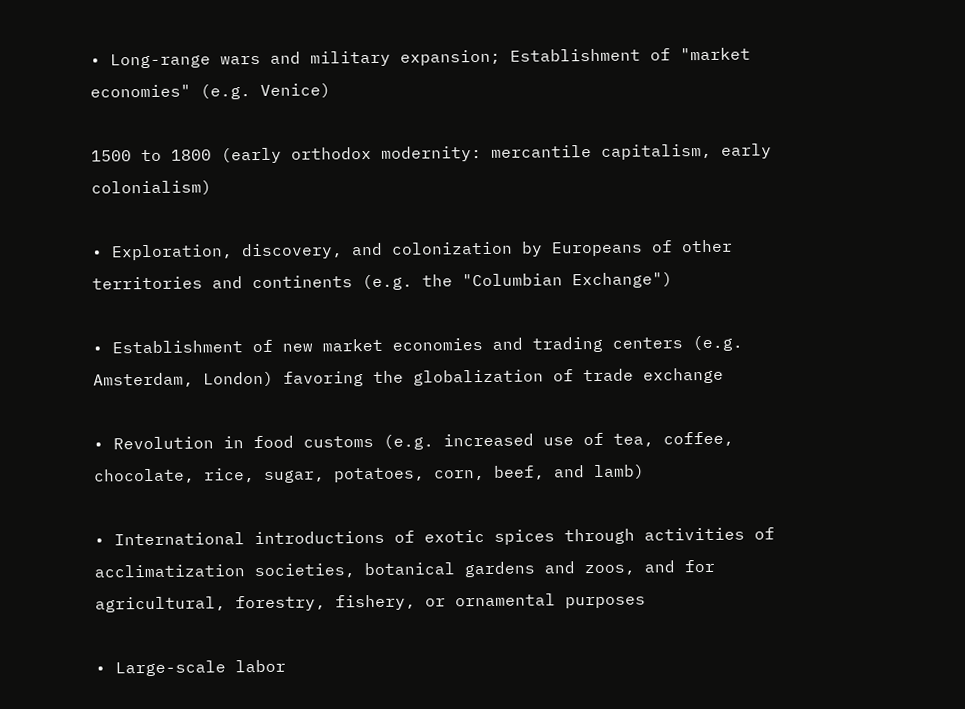• Long-range wars and military expansion; Establishment of "market economies" (e.g. Venice)

1500 to 1800 (early orthodox modernity: mercantile capitalism, early colonialism)

• Exploration, discovery, and colonization by Europeans of other territories and continents (e.g. the "Columbian Exchange")

• Establishment of new market economies and trading centers (e.g. Amsterdam, London) favoring the globalization of trade exchange

• Revolution in food customs (e.g. increased use of tea, coffee, chocolate, rice, sugar, potatoes, corn, beef, and lamb)

• International introductions of exotic spices through activities of acclimatization societies, botanical gardens and zoos, and for agricultural, forestry, fishery, or ornamental purposes

• Large-scale labor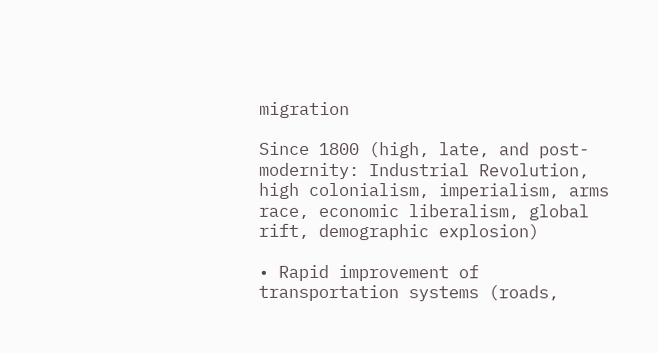migration

Since 1800 (high, late, and post-modernity: Industrial Revolution, high colonialism, imperialism, arms race, economic liberalism, global rift, demographic explosion)

• Rapid improvement of transportation systems (roads,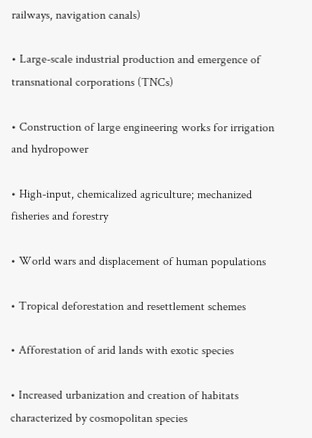railways, navigation canals)

• Large-scale industrial production and emergence of transnational corporations (TNCs)

• Construction of large engineering works for irrigation and hydropower

• High-input, chemicalized agriculture; mechanized fisheries and forestry

• World wars and displacement of human populations

• Tropical deforestation and resettlement schemes

• Afforestation of arid lands with exotic species

• Increased urbanization and creation of habitats characterized by cosmopolitan species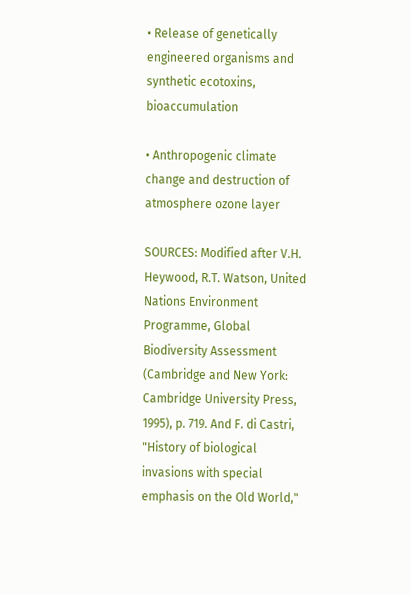• Release of genetically engineered organisms and synthetic ecotoxins, bioaccumulation

• Anthropogenic climate change and destruction of atmosphere ozone layer

SOURCES: Modified after V.H. Heywood, R.T. Watson, United Nations Environment Programme, Global Biodiversity Assessment (Cambridge and New York: Cambridge University Press, 1995), p. 719. And F. di Castri, "History of biological invasions with special emphasis on the Old World,"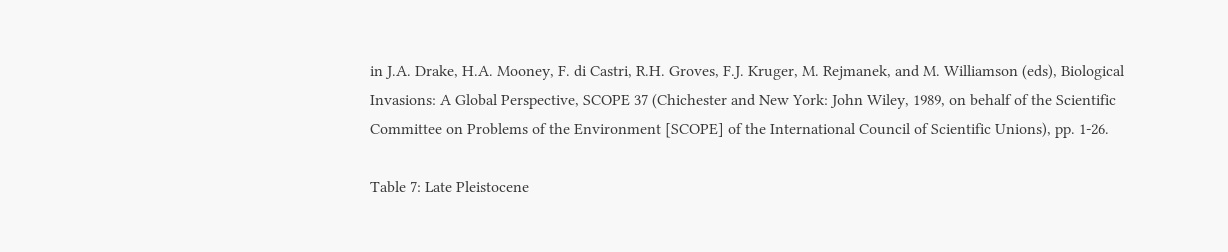in J.A. Drake, H.A. Mooney, F. di Castri, R.H. Groves, F.J. Kruger, M. Rejmanek, and M. Williamson (eds), Biological Invasions: A Global Perspective, SCOPE 37 (Chichester and New York: John Wiley, 1989, on behalf of the Scientific Committee on Problems of the Environment [SCOPE] of the International Council of Scientific Unions), pp. 1-26.

Table 7: Late Pleistocene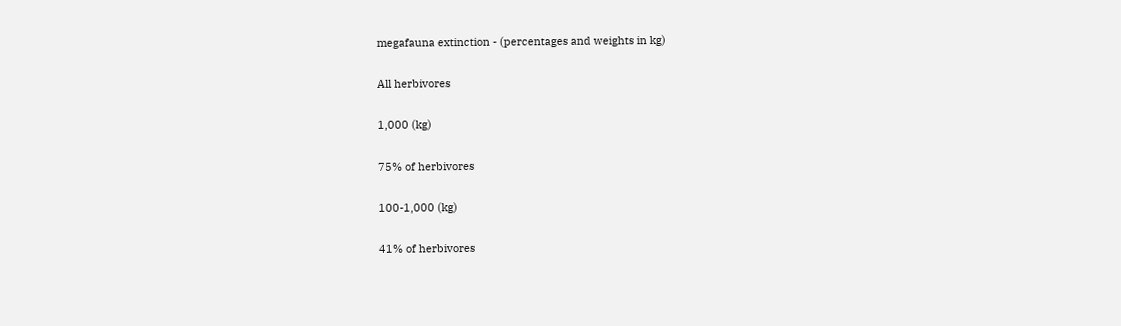megafauna extinction - (percentages and weights in kg)

All herbivores

1,000 (kg)

75% of herbivores

100-1,000 (kg)

41% of herbivores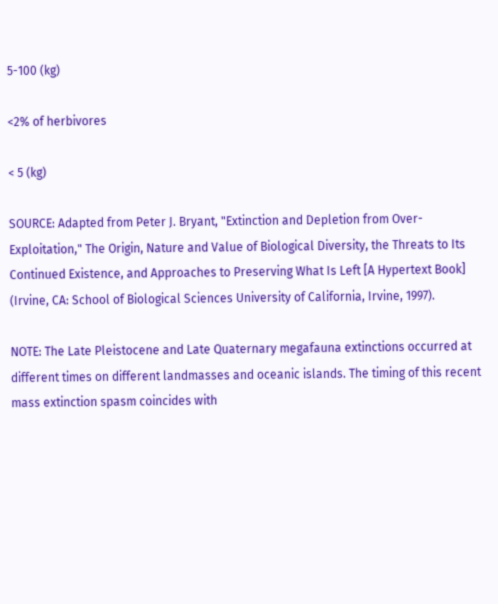5-100 (kg)

<2% of herbivores

< 5 (kg)

SOURCE: Adapted from Peter J. Bryant, "Extinction and Depletion from Over-Exploitation," The Origin, Nature and Value of Biological Diversity, the Threats to Its Continued Existence, and Approaches to Preserving What Is Left [A Hypertext Book] (Irvine, CA: School of Biological Sciences University of California, Irvine, 1997).

NOTE: The Late Pleistocene and Late Quaternary megafauna extinctions occurred at different times on different landmasses and oceanic islands. The timing of this recent mass extinction spasm coincides with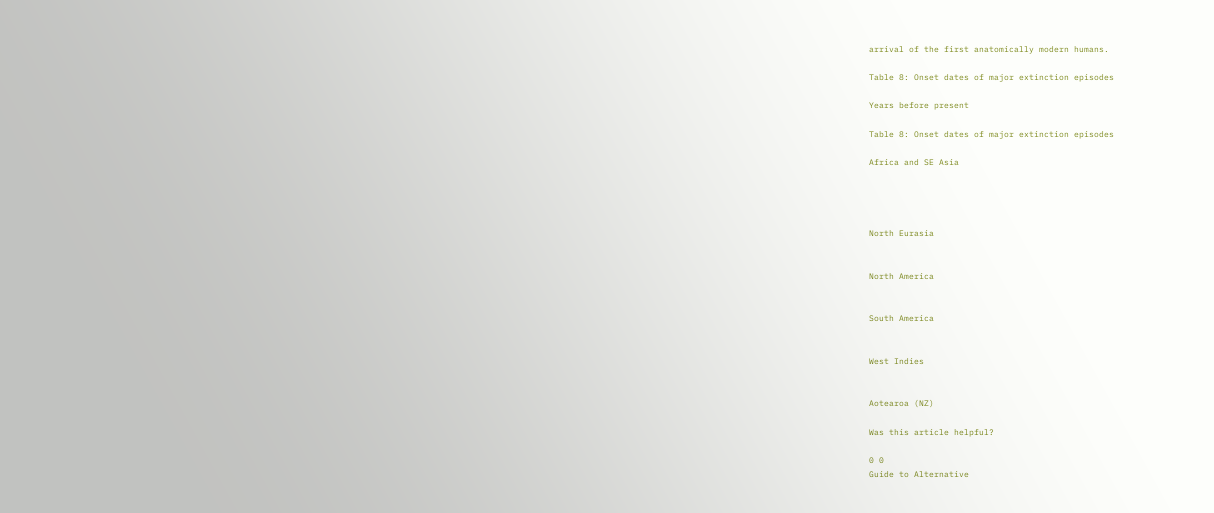arrival of the first anatomically modern humans.

Table 8: Onset dates of major extinction episodes

Years before present

Table 8: Onset dates of major extinction episodes

Africa and SE Asia




North Eurasia


North America


South America


West Indies


Aotearoa (NZ)

Was this article helpful?

0 0
Guide to Alternative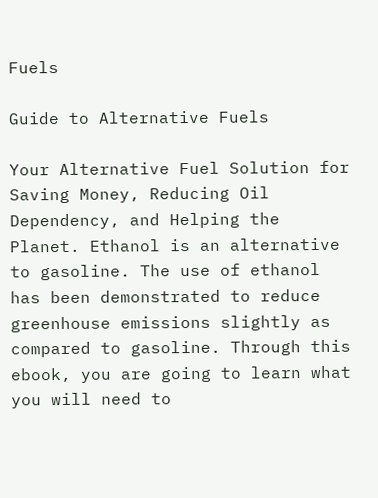Fuels

Guide to Alternative Fuels

Your Alternative Fuel Solution for Saving Money, Reducing Oil Dependency, and Helping the Planet. Ethanol is an alternative to gasoline. The use of ethanol has been demonstrated to reduce greenhouse emissions slightly as compared to gasoline. Through this ebook, you are going to learn what you will need to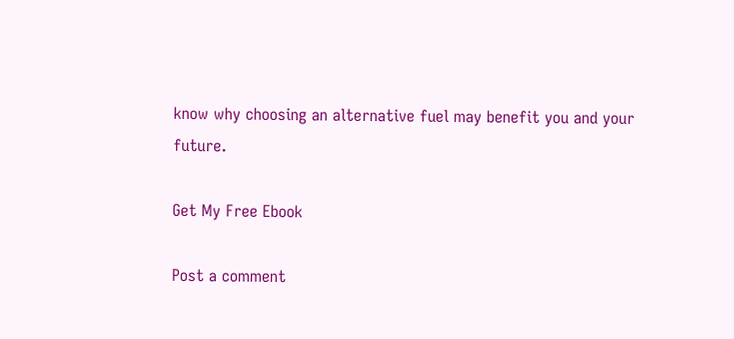know why choosing an alternative fuel may benefit you and your future.

Get My Free Ebook

Post a comment